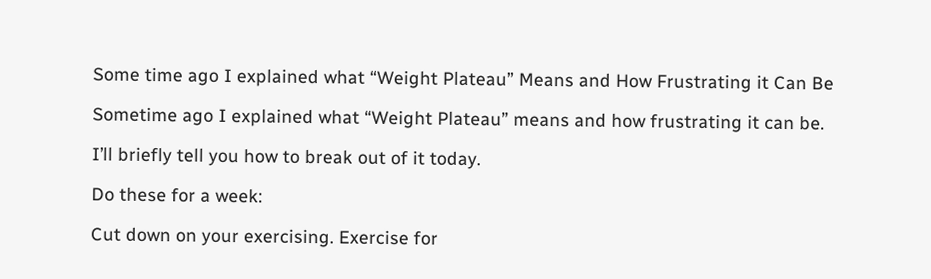Some time ago I explained what “Weight Plateau” Means and How Frustrating it Can Be

Sometime ago I explained what “Weight Plateau” means and how frustrating it can be.

I’ll briefly tell you how to break out of it today.

Do these for a week:

Cut down on your exercising. Exercise for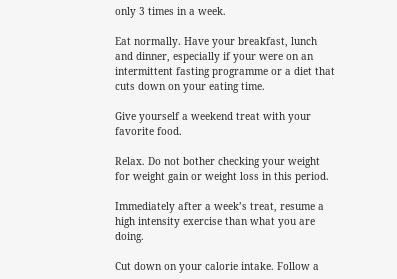only 3 times in a week.

Eat normally. Have your breakfast, lunch and dinner, especially if your were on an intermittent fasting programme or a diet that cuts down on your eating time.

Give yourself a weekend treat with your favorite food.

Relax. Do not bother checking your weight for weight gain or weight loss in this period.

Immediately after a week’s treat, resume a high intensity exercise than what you are doing.

Cut down on your calorie intake. Follow a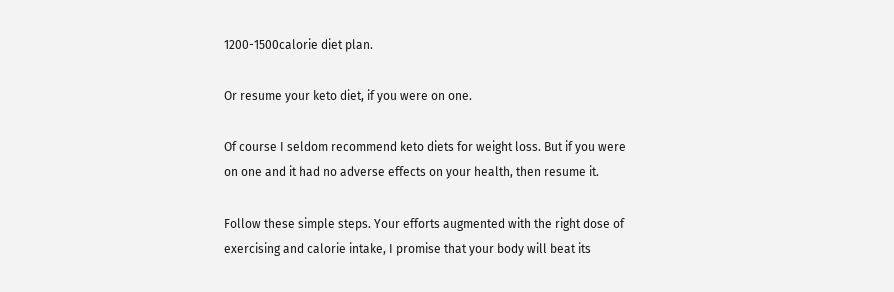1200-1500calorie diet plan.

Or resume your keto diet, if you were on one.

Of course I seldom recommend keto diets for weight loss. But if you were on one and it had no adverse effects on your health, then resume it.

Follow these simple steps. Your efforts augmented with the right dose of exercising and calorie intake, I promise that your body will beat its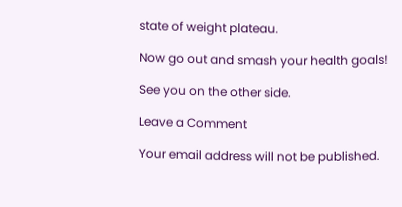state of weight plateau.

Now go out and smash your health goals!

See you on the other side.

Leave a Comment

Your email address will not be published.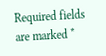Required fields are marked *